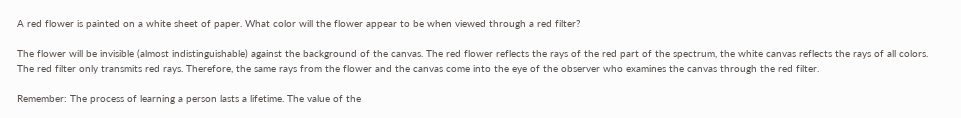A red flower is painted on a white sheet of paper. What color will the flower appear to be when viewed through a red filter?

The flower will be invisible (almost indistinguishable) against the background of the canvas. The red flower reflects the rays of the red part of the spectrum, the white canvas reflects the rays of all colors. The red filter only transmits red rays. Therefore, the same rays from the flower and the canvas come into the eye of the observer who examines the canvas through the red filter.

Remember: The process of learning a person lasts a lifetime. The value of the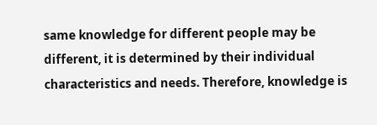same knowledge for different people may be different, it is determined by their individual characteristics and needs. Therefore, knowledge is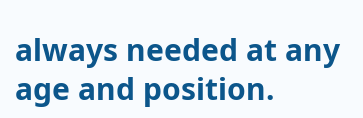always needed at any age and position.